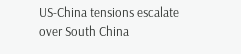US-China tensions escalate over South China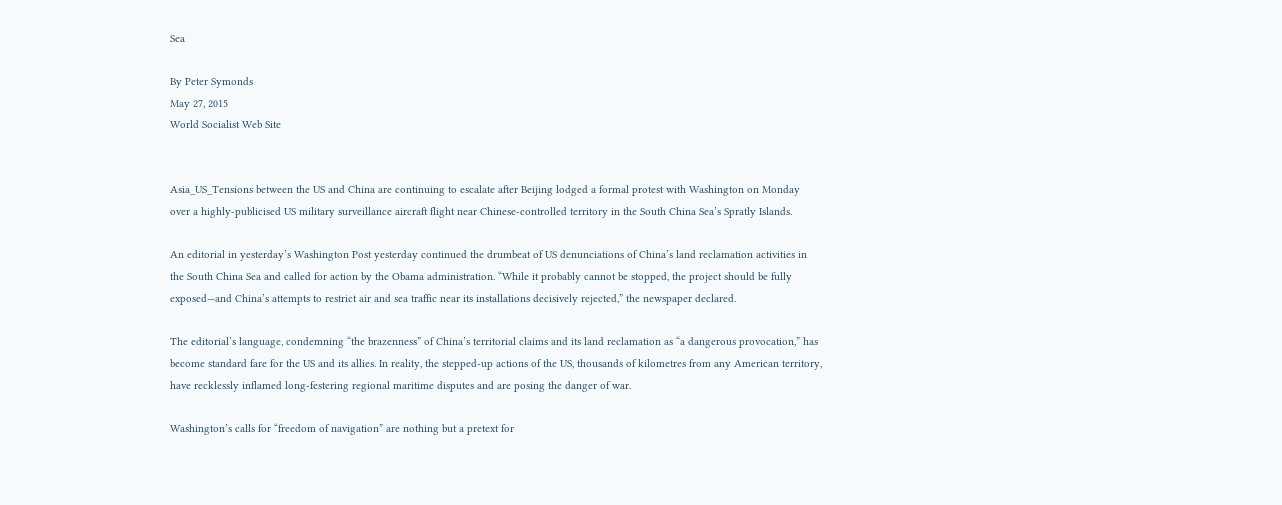Sea

By Peter Symonds
May 27, 2015
World Socialist Web Site


Asia_US_Tensions between the US and China are continuing to escalate after Beijing lodged a formal protest with Washington on Monday over a highly-publicised US military surveillance aircraft flight near Chinese-controlled territory in the South China Sea’s Spratly Islands.

An editorial in yesterday’s Washington Post yesterday continued the drumbeat of US denunciations of China’s land reclamation activities in the South China Sea and called for action by the Obama administration. “While it probably cannot be stopped, the project should be fully exposed—and China’s attempts to restrict air and sea traffic near its installations decisively rejected,” the newspaper declared.

The editorial’s language, condemning “the brazenness” of China’s territorial claims and its land reclamation as “a dangerous provocation,” has become standard fare for the US and its allies. In reality, the stepped-up actions of the US, thousands of kilometres from any American territory, have recklessly inflamed long-festering regional maritime disputes and are posing the danger of war.

Washington’s calls for “freedom of navigation” are nothing but a pretext for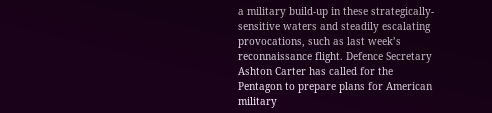a military build-up in these strategically-sensitive waters and steadily escalating provocations, such as last week’s reconnaissance flight. Defence Secretary Ashton Carter has called for the Pentagon to prepare plans for American military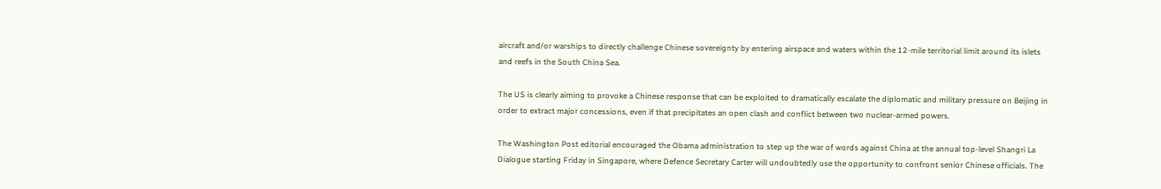aircraft and/or warships to directly challenge Chinese sovereignty by entering airspace and waters within the 12-mile territorial limit around its islets and reefs in the South China Sea.

The US is clearly aiming to provoke a Chinese response that can be exploited to dramatically escalate the diplomatic and military pressure on Beijing in order to extract major concessions, even if that precipitates an open clash and conflict between two nuclear-armed powers.

The Washington Post editorial encouraged the Obama administration to step up the war of words against China at the annual top-level Shangri La Dialogue starting Friday in Singapore, where Defence Secretary Carter will undoubtedly use the opportunity to confront senior Chinese officials. The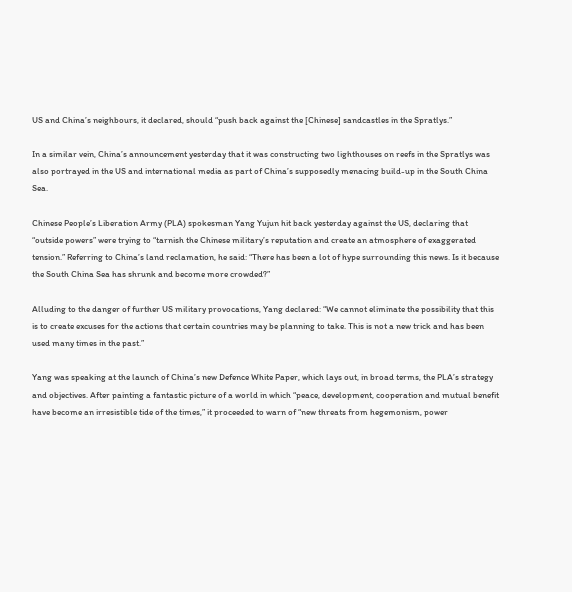US and China’s neighbours, it declared, should “push back against the [Chinese] sandcastles in the Spratlys.”

In a similar vein, China’s announcement yesterday that it was constructing two lighthouses on reefs in the Spratlys was also portrayed in the US and international media as part of China’s supposedly menacing build-up in the South China Sea.

Chinese People’s Liberation Army (PLA) spokesman Yang Yujun hit back yesterday against the US, declaring that “outside powers” were trying to “tarnish the Chinese military’s reputation and create an atmosphere of exaggerated tension.” Referring to China’s land reclamation, he said: “There has been a lot of hype surrounding this news. Is it because the South China Sea has shrunk and become more crowded?”

Alluding to the danger of further US military provocations, Yang declared: “We cannot eliminate the possibility that this is to create excuses for the actions that certain countries may be planning to take. This is not a new trick and has been used many times in the past.”

Yang was speaking at the launch of China’s new Defence White Paper, which lays out, in broad terms, the PLA’s strategy and objectives. After painting a fantastic picture of a world in which “peace, development, cooperation and mutual benefit have become an irresistible tide of the times,” it proceeded to warn of “new threats from hegemonism, power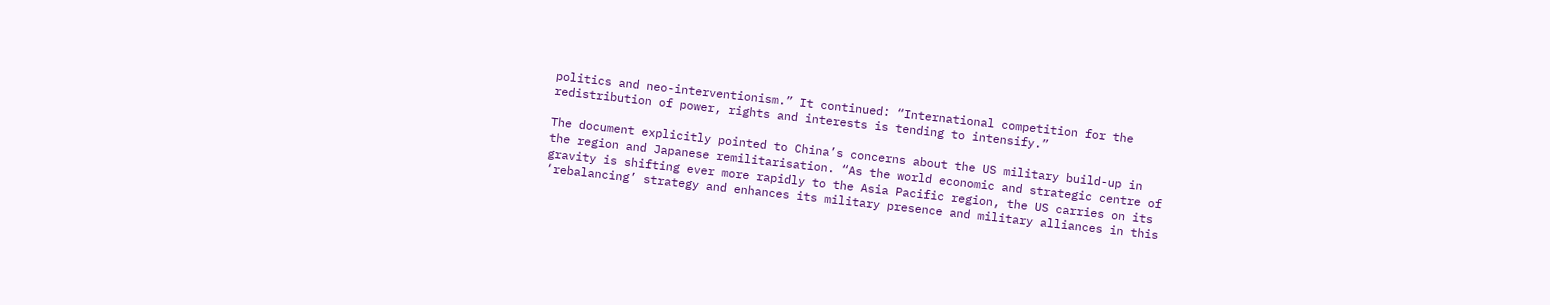politics and neo-interventionism.” It continued: “International competition for the redistribution of power, rights and interests is tending to intensify.”

The document explicitly pointed to China’s concerns about the US military build-up in the region and Japanese remilitarisation. “As the world economic and strategic centre of gravity is shifting ever more rapidly to the Asia Pacific region, the US carries on its ‘rebalancing’ strategy and enhances its military presence and military alliances in this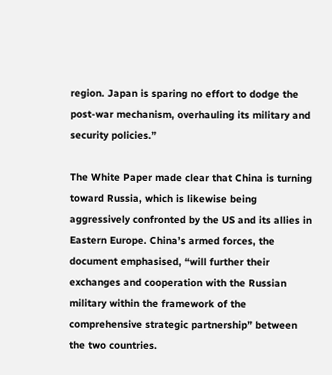region. Japan is sparing no effort to dodge the post-war mechanism, overhauling its military and security policies.”

The White Paper made clear that China is turning toward Russia, which is likewise being aggressively confronted by the US and its allies in Eastern Europe. China’s armed forces, the document emphasised, “will further their exchanges and cooperation with the Russian military within the framework of the comprehensive strategic partnership” between the two countries.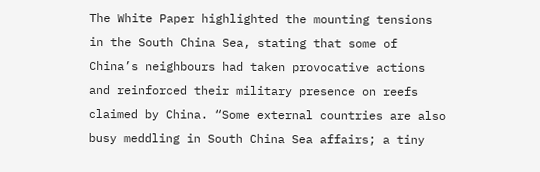The White Paper highlighted the mounting tensions in the South China Sea, stating that some of China’s neighbours had taken provocative actions and reinforced their military presence on reefs claimed by China. “Some external countries are also busy meddling in South China Sea affairs; a tiny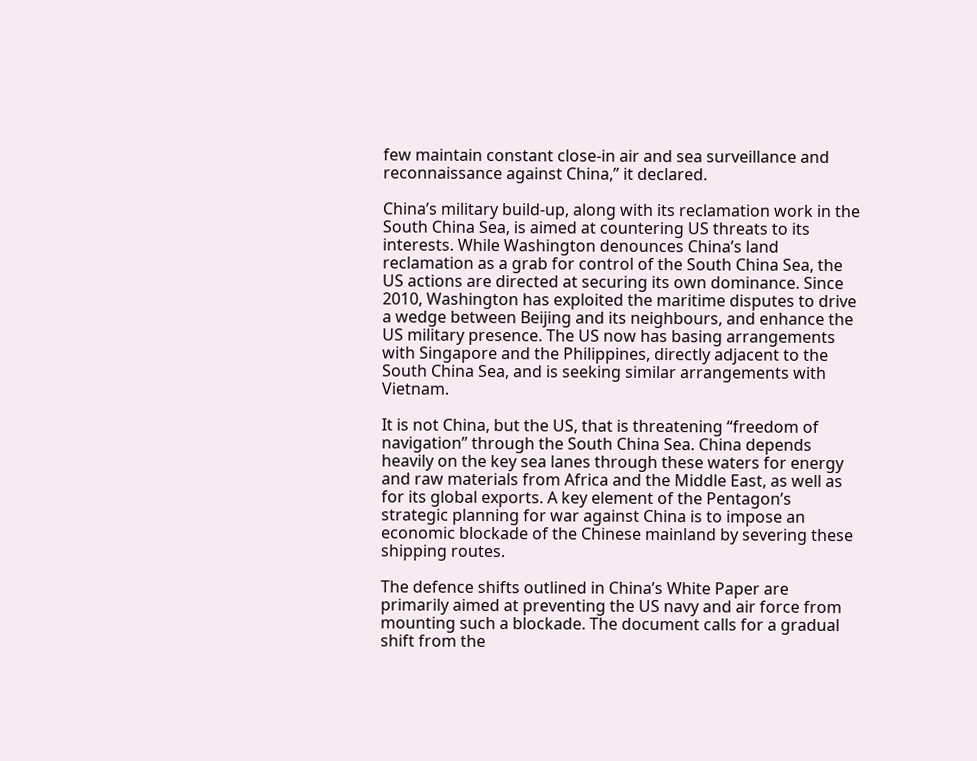few maintain constant close-in air and sea surveillance and reconnaissance against China,” it declared.

China’s military build-up, along with its reclamation work in the South China Sea, is aimed at countering US threats to its interests. While Washington denounces China’s land reclamation as a grab for control of the South China Sea, the US actions are directed at securing its own dominance. Since 2010, Washington has exploited the maritime disputes to drive a wedge between Beijing and its neighbours, and enhance the US military presence. The US now has basing arrangements with Singapore and the Philippines, directly adjacent to the South China Sea, and is seeking similar arrangements with Vietnam.

It is not China, but the US, that is threatening “freedom of navigation” through the South China Sea. China depends heavily on the key sea lanes through these waters for energy and raw materials from Africa and the Middle East, as well as for its global exports. A key element of the Pentagon’s strategic planning for war against China is to impose an economic blockade of the Chinese mainland by severing these shipping routes.

The defence shifts outlined in China’s White Paper are primarily aimed at preventing the US navy and air force from mounting such a blockade. The document calls for a gradual shift from the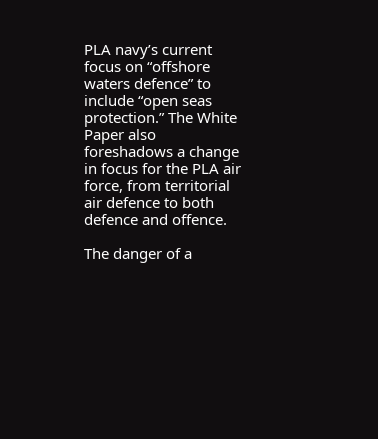PLA navy’s current focus on “offshore waters defence” to include “open seas protection.” The White Paper also foreshadows a change in focus for the PLA air force, from territorial air defence to both defence and offence.

The danger of a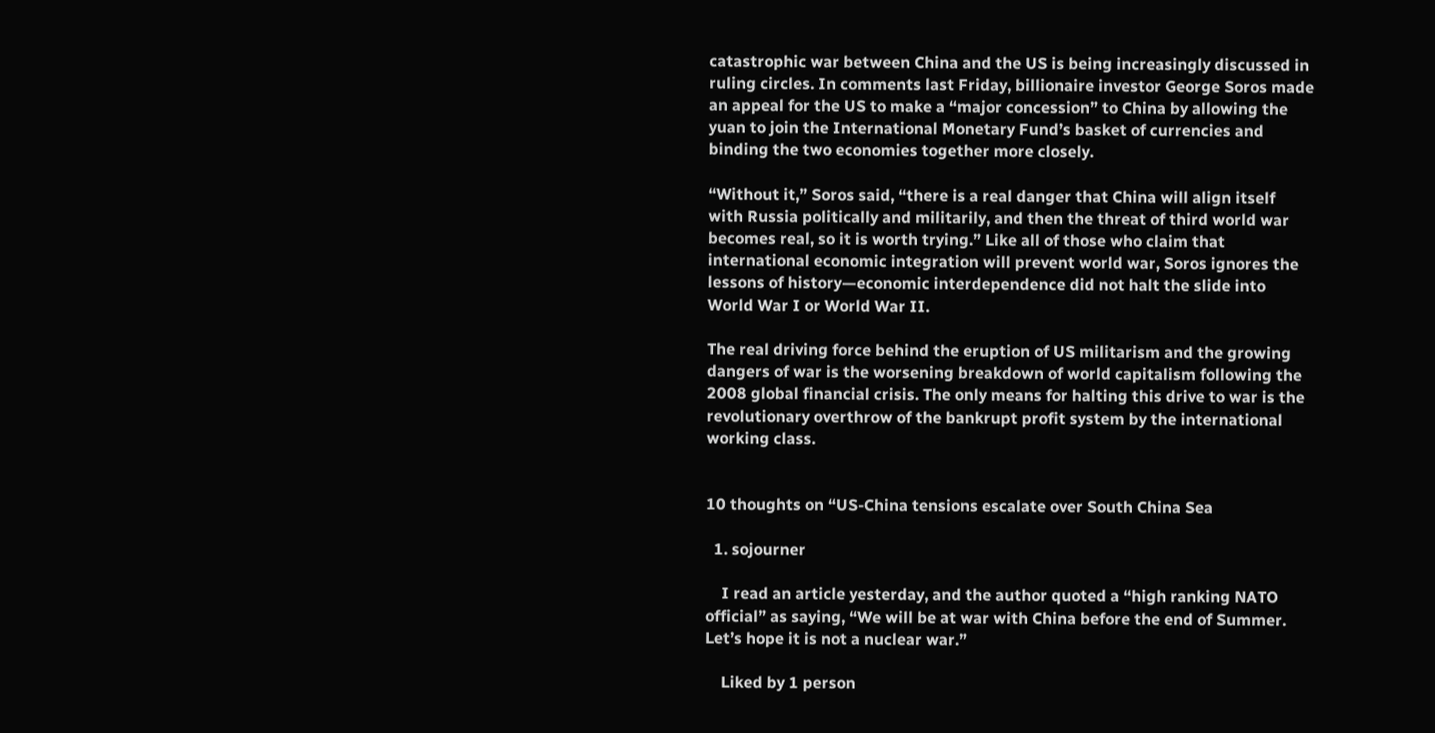catastrophic war between China and the US is being increasingly discussed in ruling circles. In comments last Friday, billionaire investor George Soros made an appeal for the US to make a “major concession” to China by allowing the yuan to join the International Monetary Fund’s basket of currencies and binding the two economies together more closely.

“Without it,” Soros said, “there is a real danger that China will align itself with Russia politically and militarily, and then the threat of third world war becomes real, so it is worth trying.” Like all of those who claim that international economic integration will prevent world war, Soros ignores the lessons of history—economic interdependence did not halt the slide into World War I or World War II.

The real driving force behind the eruption of US militarism and the growing dangers of war is the worsening breakdown of world capitalism following the 2008 global financial crisis. The only means for halting this drive to war is the revolutionary overthrow of the bankrupt profit system by the international working class.


10 thoughts on “US-China tensions escalate over South China Sea

  1. sojourner

    I read an article yesterday, and the author quoted a “high ranking NATO official” as saying, “We will be at war with China before the end of Summer. Let’s hope it is not a nuclear war.”

    Liked by 1 person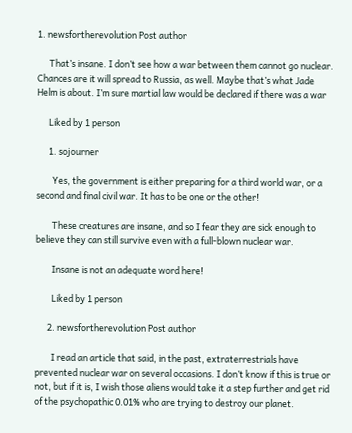1. newsfortherevolution Post author

      That’s insane. I don’t see how a war between them cannot go nuclear. Chances are it will spread to Russia, as well. Maybe that’s what Jade Helm is about. I’m sure martial law would be declared if there was a war

      Liked by 1 person

      1. sojourner

        Yes, the government is either preparing for a third world war, or a second and final civil war. It has to be one or the other!

        These creatures are insane, and so I fear they are sick enough to believe they can still survive even with a full-blown nuclear war.

        Insane is not an adequate word here!

        Liked by 1 person

      2. newsfortherevolution Post author

        I read an article that said, in the past, extraterrestrials have prevented nuclear war on several occasions. I don’t know if this is true or not, but if it is, I wish those aliens would take it a step further and get rid of the psychopathic 0.01% who are trying to destroy our planet.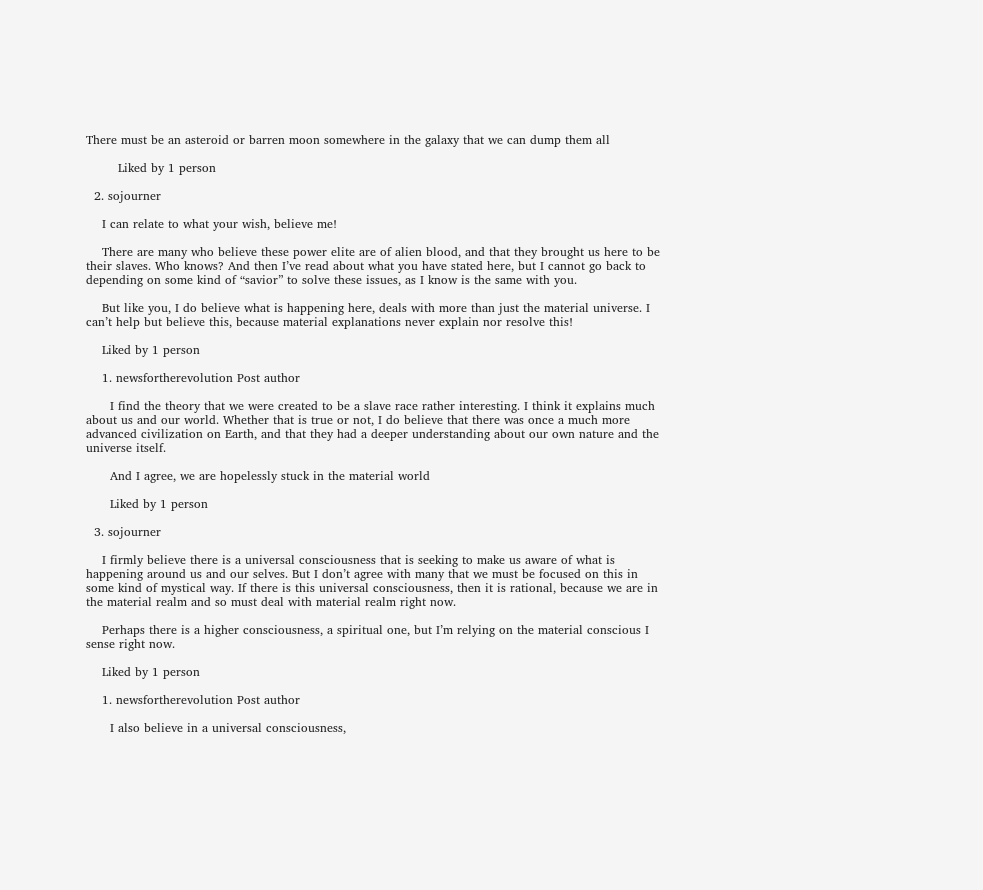There must be an asteroid or barren moon somewhere in the galaxy that we can dump them all

        Liked by 1 person

  2. sojourner

    I can relate to what your wish, believe me!

    There are many who believe these power elite are of alien blood, and that they brought us here to be their slaves. Who knows? And then I’ve read about what you have stated here, but I cannot go back to depending on some kind of “savior” to solve these issues, as I know is the same with you.

    But like you, I do believe what is happening here, deals with more than just the material universe. I can’t help but believe this, because material explanations never explain nor resolve this!

    Liked by 1 person

    1. newsfortherevolution Post author

      I find the theory that we were created to be a slave race rather interesting. I think it explains much about us and our world. Whether that is true or not, I do believe that there was once a much more advanced civilization on Earth, and that they had a deeper understanding about our own nature and the universe itself.

      And I agree, we are hopelessly stuck in the material world

      Liked by 1 person

  3. sojourner

    I firmly believe there is a universal consciousness that is seeking to make us aware of what is happening around us and our selves. But I don’t agree with many that we must be focused on this in some kind of mystical way. If there is this universal consciousness, then it is rational, because we are in the material realm and so must deal with material realm right now.

    Perhaps there is a higher consciousness, a spiritual one, but I’m relying on the material conscious I sense right now.

    Liked by 1 person

    1. newsfortherevolution Post author

      I also believe in a universal consciousness,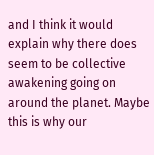and I think it would explain why there does seem to be collective awakening going on around the planet. Maybe this is why our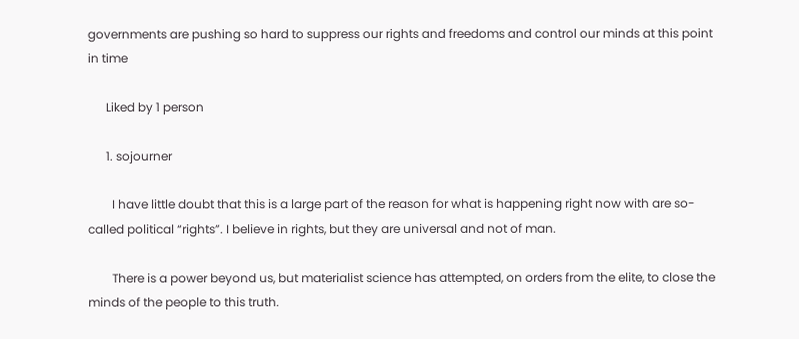governments are pushing so hard to suppress our rights and freedoms and control our minds at this point in time

      Liked by 1 person

      1. sojourner

        I have little doubt that this is a large part of the reason for what is happening right now with are so-called political “rights”. I believe in rights, but they are universal and not of man.

        There is a power beyond us, but materialist science has attempted, on orders from the elite, to close the minds of the people to this truth.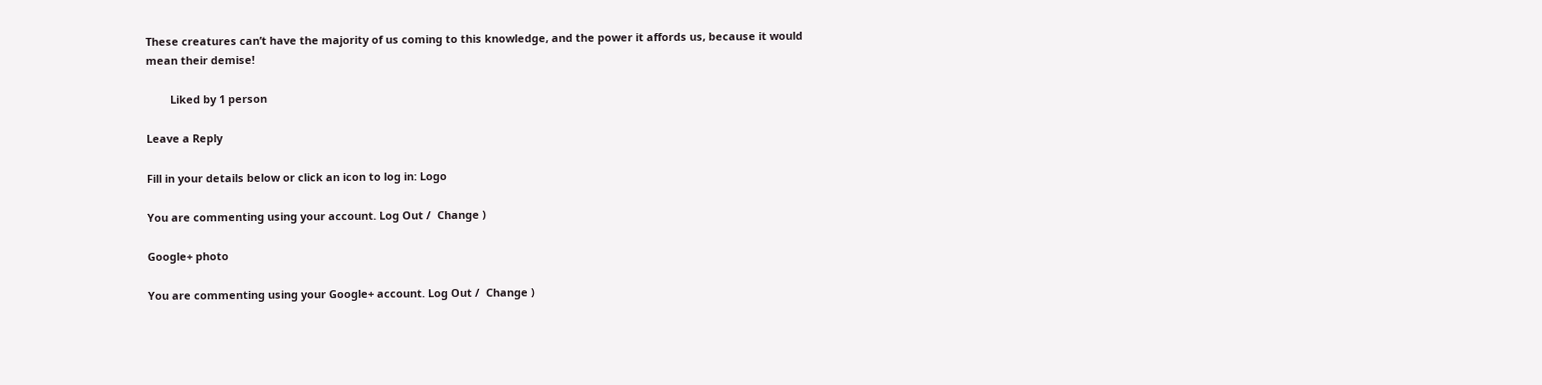These creatures can’t have the majority of us coming to this knowledge, and the power it affords us, because it would mean their demise!

        Liked by 1 person

Leave a Reply

Fill in your details below or click an icon to log in: Logo

You are commenting using your account. Log Out /  Change )

Google+ photo

You are commenting using your Google+ account. Log Out /  Change )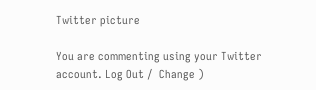Twitter picture

You are commenting using your Twitter account. Log Out /  Change )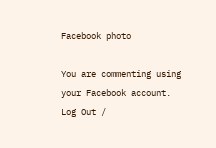Facebook photo

You are commenting using your Facebook account. Log Out /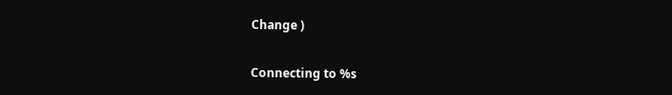Change )


Connecting to %s